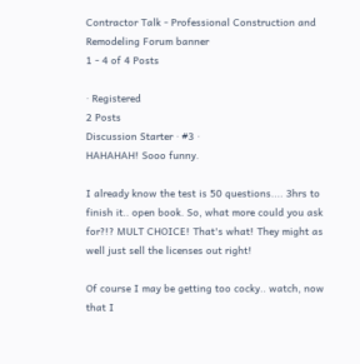Contractor Talk - Professional Construction and Remodeling Forum banner
1 - 4 of 4 Posts

· Registered
2 Posts
Discussion Starter · #3 ·
HAHAHAH! Sooo funny.

I already know the test is 50 questions.... 3hrs to finish it.. open book. So, what more could you ask for?!? MULT CHOICE! That's what! They might as well just sell the licenses out right!

Of course I may be getting too cocky.. watch, now that I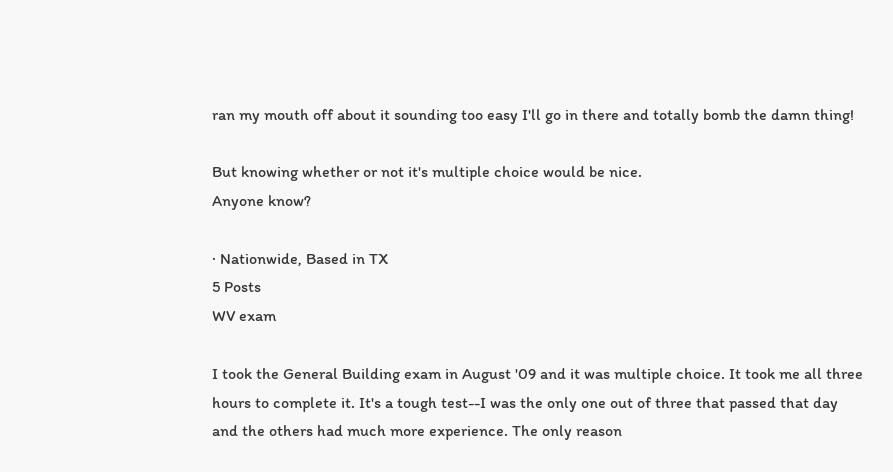ran my mouth off about it sounding too easy I'll go in there and totally bomb the damn thing!

But knowing whether or not it's multiple choice would be nice.
Anyone know?

· Nationwide, Based in TX
5 Posts
WV exam

I took the General Building exam in August '09 and it was multiple choice. It took me all three hours to complete it. It's a tough test--I was the only one out of three that passed that day and the others had much more experience. The only reason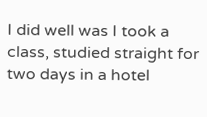I did well was I took a class, studied straight for two days in a hotel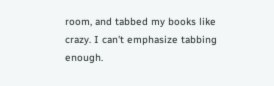room, and tabbed my books like crazy. I can't emphasize tabbing enough.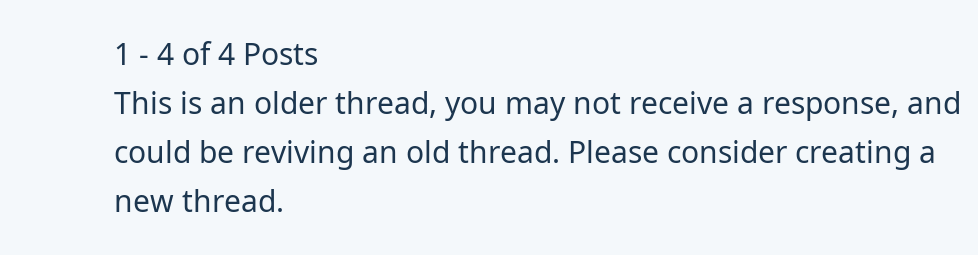1 - 4 of 4 Posts
This is an older thread, you may not receive a response, and could be reviving an old thread. Please consider creating a new thread.